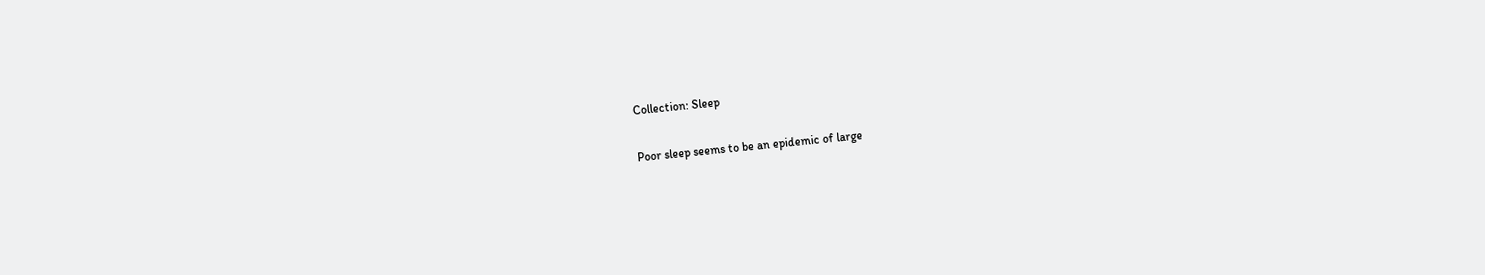Collection: Sleep

Poor sleep seems to be an epidemic of large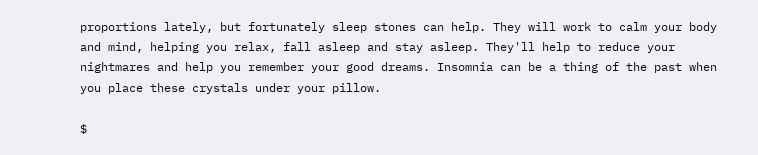proportions lately, but fortunately sleep stones can help. They will work to calm your body and mind, helping you relax, fall asleep and stay asleep. They'll help to reduce your nightmares and help you remember your good dreams. Insomnia can be a thing of the past when you place these crystals under your pillow.

$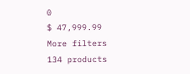0
$ 47,999.99
More filters
134 products